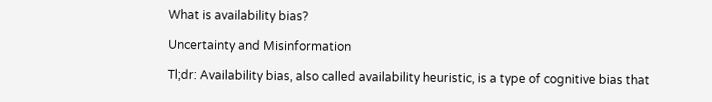What is availability bias?

Uncertainty and Misinformation

Tl;dr: Availability bias, also called availability heuristic, is a type of cognitive bias that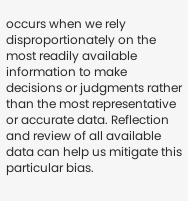occurs when we rely disproportionately on the most readily available information to make decisions or judgments rather than the most representative or accurate data. Reflection and review of all available data can help us mitigate this particular bias.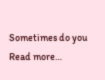Sometimes do you Read more…